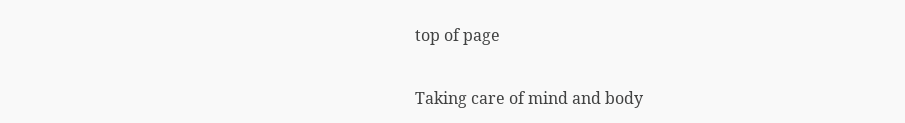top of page

Taking care of mind and body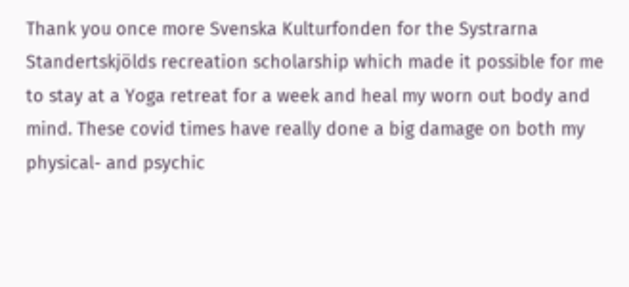Thank you once more Svenska Kulturfonden for the Systrarna Standertskjölds recreation scholarship which made it possible for me to stay at a Yoga retreat for a week and heal my worn out body and mind. These covid times have really done a big damage on both my physical- and psychic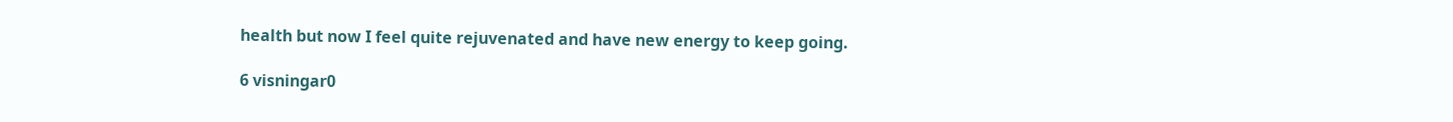health but now I feel quite rejuvenated and have new energy to keep going.

6 visningar0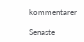kommentarer

Senaste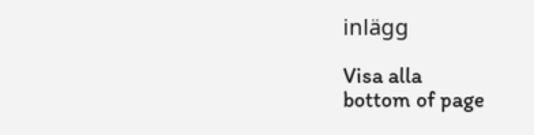inlägg

Visa alla
bottom of page